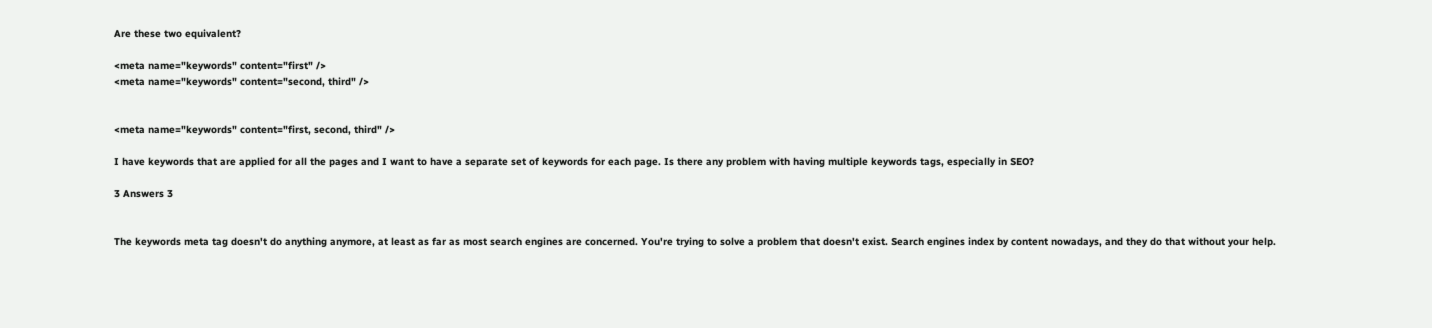Are these two equivalent?

<meta name="keywords" content="first" />
<meta name="keywords" content="second, third" />


<meta name="keywords" content="first, second, third" />

I have keywords that are applied for all the pages and I want to have a separate set of keywords for each page. Is there any problem with having multiple keywords tags, especially in SEO?

3 Answers 3


The keywords meta tag doesn't do anything anymore, at least as far as most search engines are concerned. You're trying to solve a problem that doesn't exist. Search engines index by content nowadays, and they do that without your help.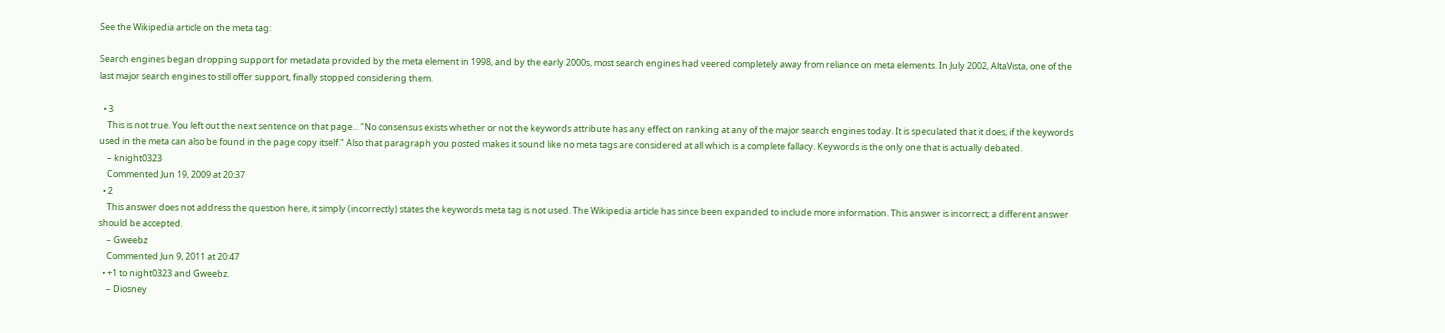See the Wikipedia article on the meta tag:

Search engines began dropping support for metadata provided by the meta element in 1998, and by the early 2000s, most search engines had veered completely away from reliance on meta elements. In July 2002, AltaVista, one of the last major search engines to still offer support, finally stopped considering them.

  • 3
    This is not true. You left out the next sentence on that page... "No consensus exists whether or not the keywords attribute has any effect on ranking at any of the major search engines today. It is speculated that it does, if the keywords used in the meta can also be found in the page copy itself." Also that paragraph you posted makes it sound like no meta tags are considered at all which is a complete fallacy. Keywords is the only one that is actually debated.
    – knight0323
    Commented Jun 19, 2009 at 20:37
  • 2
    This answer does not address the question here, it simply (incorrectly) states the keywords meta tag is not used. The Wikipedia article has since been expanded to include more information. This answer is incorrect; a different answer should be accepted.
    – Gweebz
    Commented Jun 9, 2011 at 20:47
  • +1 to night0323 and Gweebz.
    – Diosney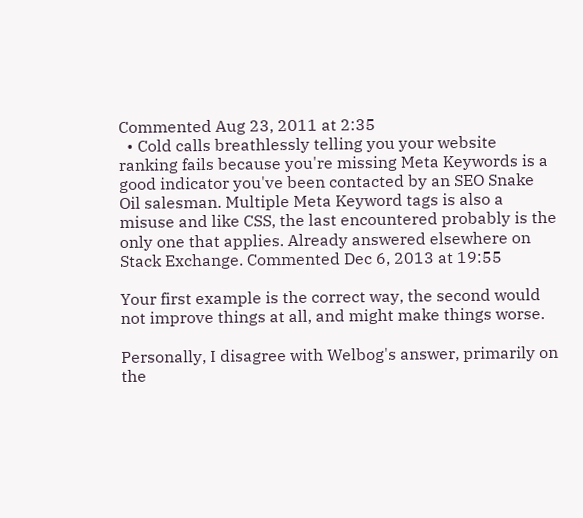Commented Aug 23, 2011 at 2:35
  • Cold calls breathlessly telling you your website ranking fails because you're missing Meta Keywords is a good indicator you've been contacted by an SEO Snake Oil salesman. Multiple Meta Keyword tags is also a misuse and like CSS, the last encountered probably is the only one that applies. Already answered elsewhere on Stack Exchange. Commented Dec 6, 2013 at 19:55

Your first example is the correct way, the second would not improve things at all, and might make things worse.

Personally, I disagree with Welbog's answer, primarily on the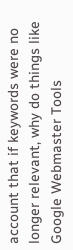account that if keywords were no longer relevant, why do things like Google Webmaster Tools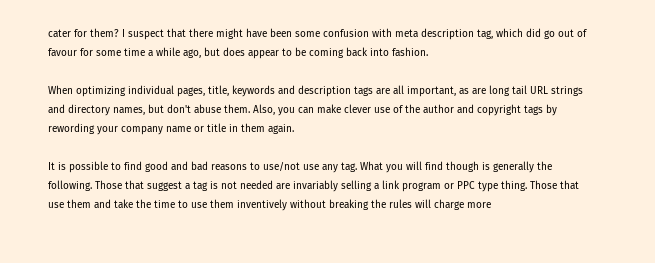cater for them? I suspect that there might have been some confusion with meta description tag, which did go out of favour for some time a while ago, but does appear to be coming back into fashion.

When optimizing individual pages, title, keywords and description tags are all important, as are long tail URL strings and directory names, but don't abuse them. Also, you can make clever use of the author and copyright tags by rewording your company name or title in them again.

It is possible to find good and bad reasons to use/not use any tag. What you will find though is generally the following. Those that suggest a tag is not needed are invariably selling a link program or PPC type thing. Those that use them and take the time to use them inventively without breaking the rules will charge more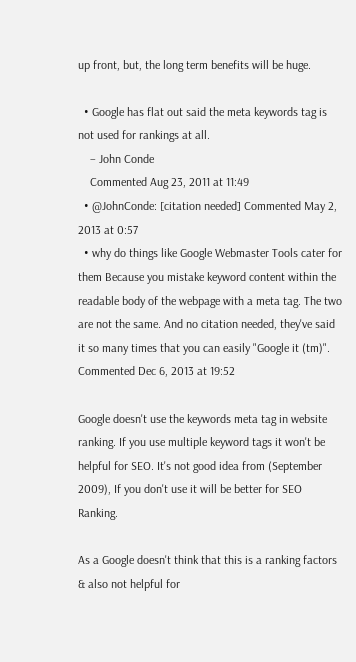up front, but, the long term benefits will be huge.

  • Google has flat out said the meta keywords tag is not used for rankings at all.
    – John Conde
    Commented Aug 23, 2011 at 11:49
  • @JohnConde: [citation needed] Commented May 2, 2013 at 0:57
  • why do things like Google Webmaster Tools cater for them Because you mistake keyword content within the readable body of the webpage with a meta tag. The two are not the same. And no citation needed, they've said it so many times that you can easily "Google it (tm)". Commented Dec 6, 2013 at 19:52

Google doesn't use the keywords meta tag in website ranking. If you use multiple keyword tags it won't be helpful for SEO. It's not good idea from (September 2009), If you don't use it will be better for SEO Ranking.

As a Google doesn't think that this is a ranking factors & also not helpful for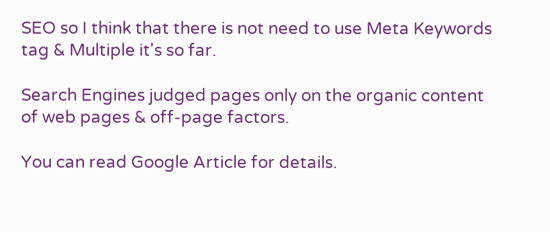SEO so I think that there is not need to use Meta Keywords tag & Multiple it's so far.

Search Engines judged pages only on the organic content of web pages & off-page factors.

You can read Google Article for details.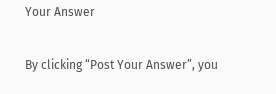Your Answer

By clicking “Post Your Answer”, you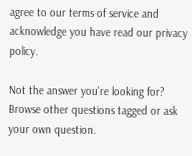agree to our terms of service and acknowledge you have read our privacy policy.

Not the answer you're looking for? Browse other questions tagged or ask your own question.